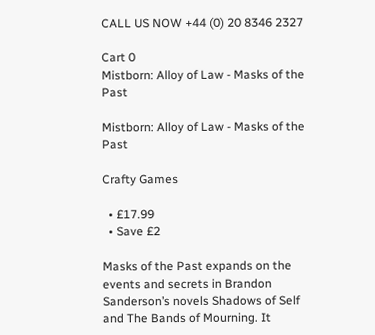CALL US NOW +44 (0) 20 8346 2327

Cart 0
Mistborn: Alloy of Law - Masks of the Past

Mistborn: Alloy of Law - Masks of the Past

Crafty Games

  • £17.99
  • Save £2

Masks of the Past expands on the events and secrets in Brandon Sanderson’s novels Shadows of Self and The Bands of Mourning. It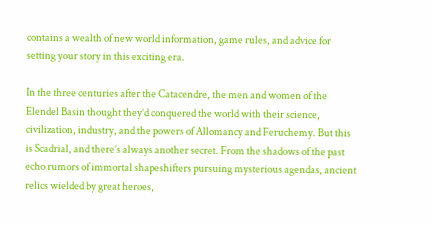contains a wealth of new world information, game rules, and advice for setting your story in this exciting era.

In the three centuries after the Catacendre, the men and women of the Elendel Basin thought they’d conquered the world with their science, civilization, industry, and the powers of Allomancy and Feruchemy. But this is Scadrial, and there’s always another secret. From the shadows of the past echo rumors of immortal shapeshifters pursuing mysterious agendas, ancient relics wielded by great heroes,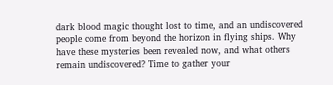dark blood magic thought lost to time, and an undiscovered people come from beyond the horizon in flying ships. Why have these mysteries been revealed now, and what others remain undiscovered? Time to gather your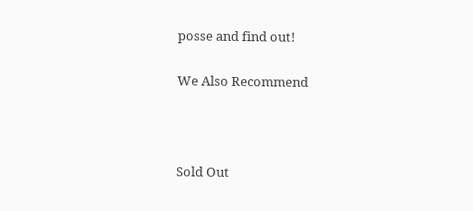posse and find out!

We Also Recommend



Sold Out